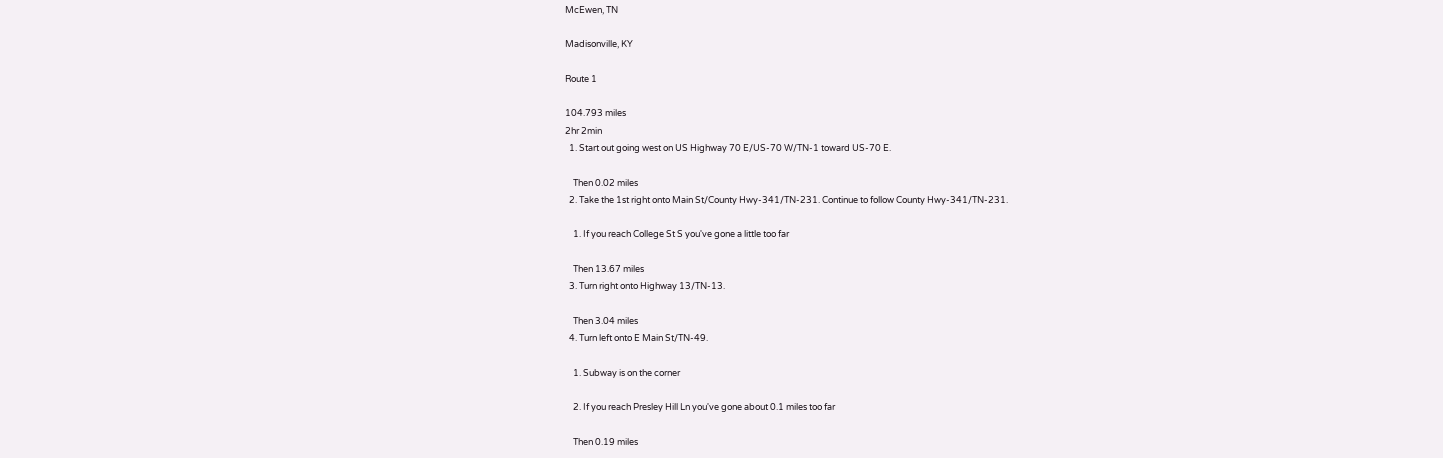McEwen, TN

Madisonville, KY

Route 1

104.793 miles
2hr 2min
  1. Start out going west on US Highway 70 E/US-70 W/TN-1 toward US-70 E.

    Then 0.02 miles
  2. Take the 1st right onto Main St/County Hwy-341/TN-231. Continue to follow County Hwy-341/TN-231.

    1. If you reach College St S you've gone a little too far

    Then 13.67 miles
  3. Turn right onto Highway 13/TN-13.

    Then 3.04 miles
  4. Turn left onto E Main St/TN-49.

    1. Subway is on the corner

    2. If you reach Presley Hill Ln you've gone about 0.1 miles too far

    Then 0.19 miles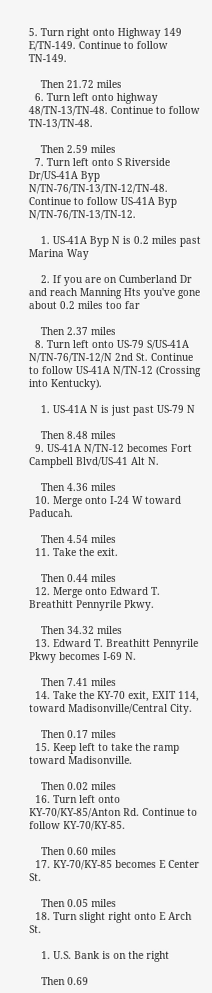5. Turn right onto Highway 149 E/TN-149. Continue to follow TN-149.

    Then 21.72 miles
  6. Turn left onto highway 48/TN-13/TN-48. Continue to follow TN-13/TN-48.

    Then 2.59 miles
  7. Turn left onto S Riverside Dr/US-41A Byp N/TN-76/TN-13/TN-12/TN-48. Continue to follow US-41A Byp N/TN-76/TN-13/TN-12.

    1. US-41A Byp N is 0.2 miles past Marina Way

    2. If you are on Cumberland Dr and reach Manning Hts you've gone about 0.2 miles too far

    Then 2.37 miles
  8. Turn left onto US-79 S/US-41A N/TN-76/TN-12/N 2nd St. Continue to follow US-41A N/TN-12 (Crossing into Kentucky).

    1. US-41A N is just past US-79 N

    Then 8.48 miles
  9. US-41A N/TN-12 becomes Fort Campbell Blvd/US-41 Alt N.

    Then 4.36 miles
  10. Merge onto I-24 W toward Paducah.

    Then 4.54 miles
  11. Take the exit.

    Then 0.44 miles
  12. Merge onto Edward T. Breathitt Pennyrile Pkwy.

    Then 34.32 miles
  13. Edward T. Breathitt Pennyrile Pkwy becomes I-69 N.

    Then 7.41 miles
  14. Take the KY-70 exit, EXIT 114, toward Madisonville/Central City.

    Then 0.17 miles
  15. Keep left to take the ramp toward Madisonville.

    Then 0.02 miles
  16. Turn left onto KY-70/KY-85/Anton Rd. Continue to follow KY-70/KY-85.

    Then 0.60 miles
  17. KY-70/KY-85 becomes E Center St.

    Then 0.05 miles
  18. Turn slight right onto E Arch St.

    1. U.S. Bank is on the right

    Then 0.69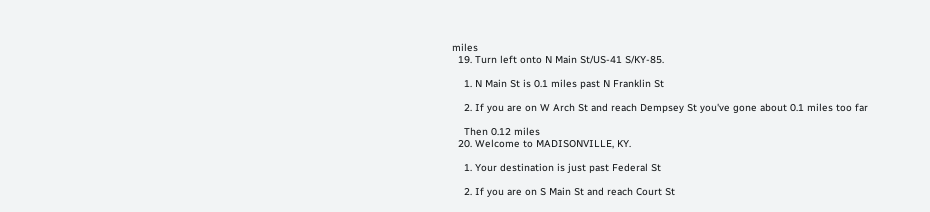miles
  19. Turn left onto N Main St/US-41 S/KY-85.

    1. N Main St is 0.1 miles past N Franklin St

    2. If you are on W Arch St and reach Dempsey St you've gone about 0.1 miles too far

    Then 0.12 miles
  20. Welcome to MADISONVILLE, KY.

    1. Your destination is just past Federal St

    2. If you are on S Main St and reach Court St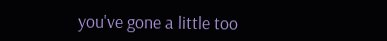you've gone a little too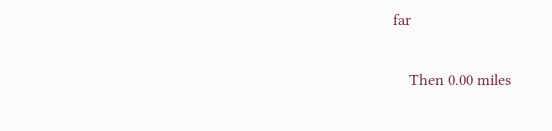far

    Then 0.00 miles